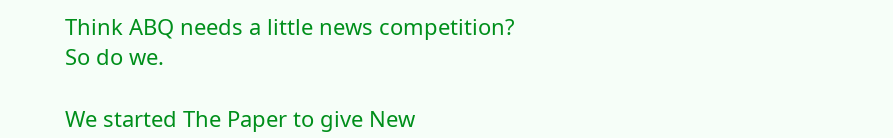Think ABQ needs a little news competition?
So do we.

We started The Paper to give New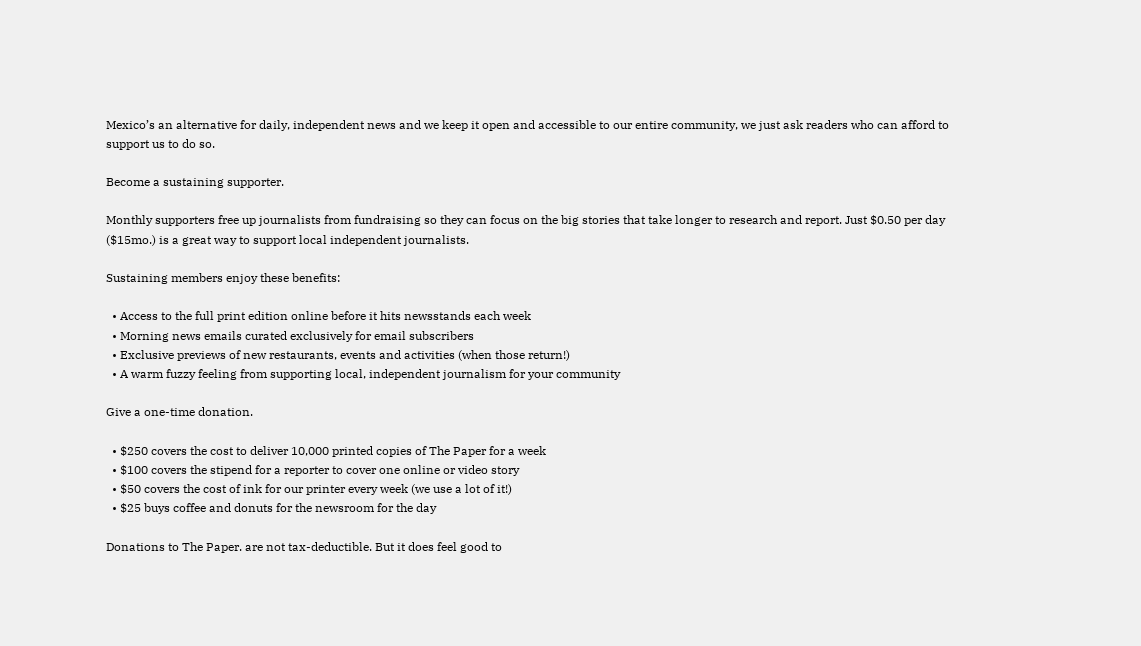Mexico’s an alternative for daily, independent news and we keep it open and accessible to our entire community, we just ask readers who can afford to support us to do so.

Become a sustaining supporter.

Monthly supporters free up journalists from fundraising so they can focus on the big stories that take longer to research and report. Just $0.50 per day ($15mo.) is a great way to support local independent journalists.

Sustaining members enjoy these benefits:

  • Access to the full print edition online before it hits newsstands each week
  • Morning news emails curated exclusively for email subscribers
  • Exclusive previews of new restaurants, events and activities (when those return!)
  • A warm fuzzy feeling from supporting local, independent journalism for your community

Give a one-time donation.

  • $250 covers the cost to deliver 10,000 printed copies of The Paper for a week
  • $100 covers the stipend for a reporter to cover one online or video story
  • $50 covers the cost of ink for our printer every week (we use a lot of it!)
  • $25 buys coffee and donuts for the newsroom for the day

Donations to The Paper. are not tax-deductible. But it does feel good to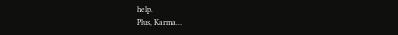help.
Plus, Karma…